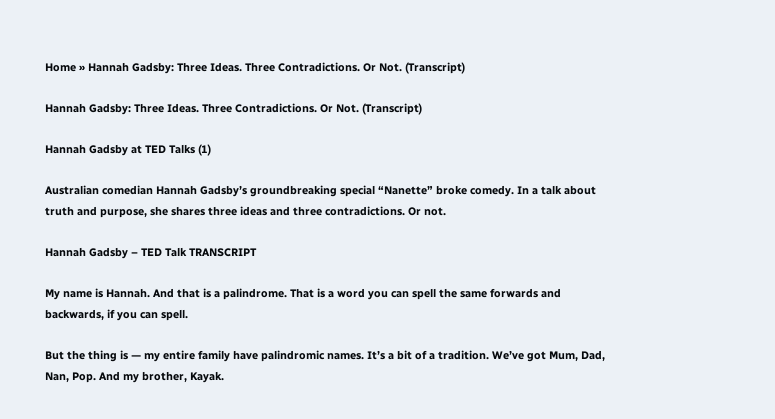Home » Hannah Gadsby: Three Ideas. Three Contradictions. Or Not. (Transcript)

Hannah Gadsby: Three Ideas. Three Contradictions. Or Not. (Transcript)

Hannah Gadsby at TED Talks (1)

Australian comedian Hannah Gadsby’s groundbreaking special “Nanette” broke comedy. In a talk about truth and purpose, she shares three ideas and three contradictions. Or not.

Hannah Gadsby – TED Talk TRANSCRIPT

My name is Hannah. And that is a palindrome. That is a word you can spell the same forwards and backwards, if you can spell.

But the thing is — my entire family have palindromic names. It’s a bit of a tradition. We’ve got Mum, Dad, Nan, Pop. And my brother, Kayak.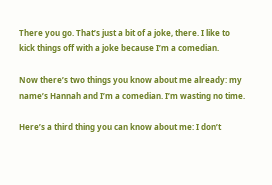There you go. That’s just a bit of a joke, there. I like to kick things off with a joke because I’m a comedian.

Now there’s two things you know about me already: my name’s Hannah and I’m a comedian. I’m wasting no time.

Here’s a third thing you can know about me: I don’t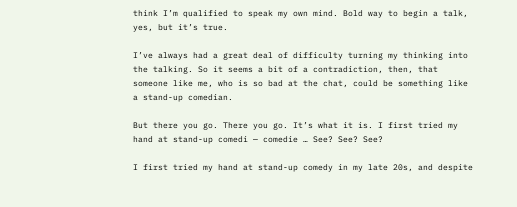think I’m qualified to speak my own mind. Bold way to begin a talk, yes, but it’s true.

I’ve always had a great deal of difficulty turning my thinking into the talking. So it seems a bit of a contradiction, then, that someone like me, who is so bad at the chat, could be something like a stand-up comedian.

But there you go. There you go. It’s what it is. I first tried my hand at stand-up comedi — comedie … See? See? See?

I first tried my hand at stand-up comedy in my late 20s, and despite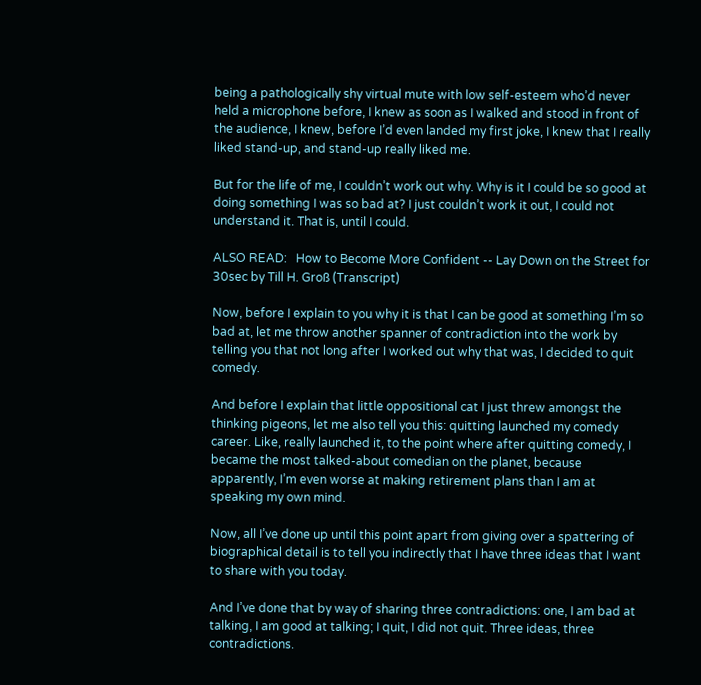being a pathologically shy virtual mute with low self-esteem who’d never held a microphone before, I knew as soon as I walked and stood in front of the audience, I knew, before I’d even landed my first joke, I knew that I really liked stand-up, and stand-up really liked me.

But for the life of me, I couldn’t work out why. Why is it I could be so good at doing something I was so bad at? I just couldn’t work it out, I could not understand it. That is, until I could.

ALSO READ:   How to Become More Confident -- Lay Down on the Street for 30sec by Till H. Groß (Transcript)

Now, before I explain to you why it is that I can be good at something I’m so bad at, let me throw another spanner of contradiction into the work by telling you that not long after I worked out why that was, I decided to quit comedy.

And before I explain that little oppositional cat I just threw amongst the thinking pigeons, let me also tell you this: quitting launched my comedy career. Like, really launched it, to the point where after quitting comedy, I became the most talked-about comedian on the planet, because apparently, I’m even worse at making retirement plans than I am at speaking my own mind.

Now, all I’ve done up until this point apart from giving over a spattering of biographical detail is to tell you indirectly that I have three ideas that I want to share with you today.

And I’ve done that by way of sharing three contradictions: one, I am bad at talking, I am good at talking; I quit, I did not quit. Three ideas, three contradictions.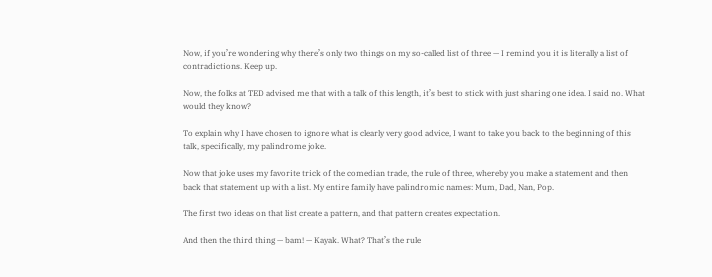Now, if you’re wondering why there’s only two things on my so-called list of three — I remind you it is literally a list of contradictions. Keep up.

Now, the folks at TED advised me that with a talk of this length, it’s best to stick with just sharing one idea. I said no. What would they know?

To explain why I have chosen to ignore what is clearly very good advice, I want to take you back to the beginning of this talk, specifically, my palindrome joke.

Now that joke uses my favorite trick of the comedian trade, the rule of three, whereby you make a statement and then back that statement up with a list. My entire family have palindromic names: Mum, Dad, Nan, Pop.

The first two ideas on that list create a pattern, and that pattern creates expectation.

And then the third thing — bam! — Kayak. What? That’s the rule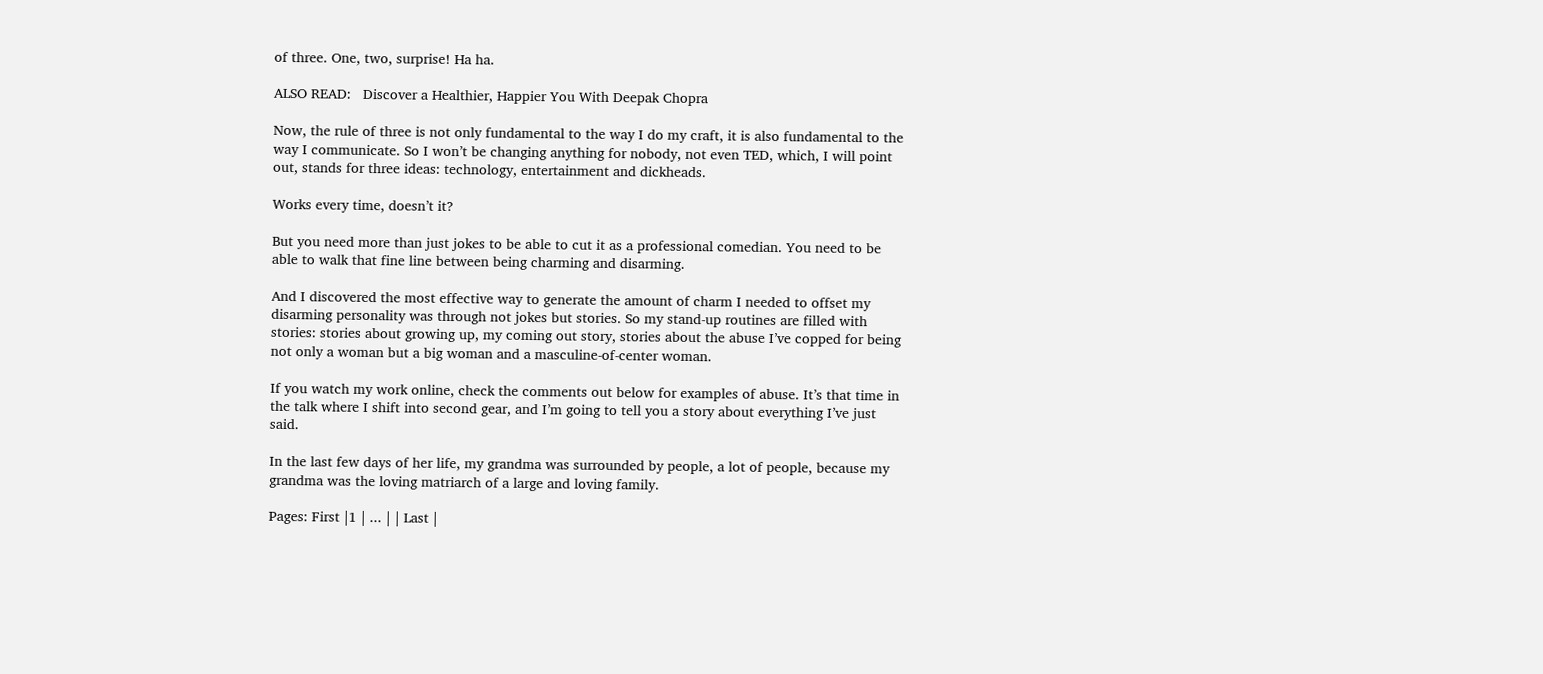of three. One, two, surprise! Ha ha.

ALSO READ:   Discover a Healthier, Happier You With Deepak Chopra

Now, the rule of three is not only fundamental to the way I do my craft, it is also fundamental to the way I communicate. So I won’t be changing anything for nobody, not even TED, which, I will point out, stands for three ideas: technology, entertainment and dickheads.

Works every time, doesn’t it?

But you need more than just jokes to be able to cut it as a professional comedian. You need to be able to walk that fine line between being charming and disarming.

And I discovered the most effective way to generate the amount of charm I needed to offset my disarming personality was through not jokes but stories. So my stand-up routines are filled with stories: stories about growing up, my coming out story, stories about the abuse I’ve copped for being not only a woman but a big woman and a masculine-of-center woman.

If you watch my work online, check the comments out below for examples of abuse. It’s that time in the talk where I shift into second gear, and I’m going to tell you a story about everything I’ve just said.

In the last few days of her life, my grandma was surrounded by people, a lot of people, because my grandma was the loving matriarch of a large and loving family.

Pages: First |1 | ... | | Last |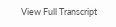View Full Transcript